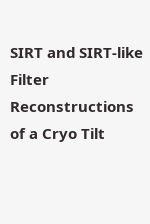SIRT and SIRT-like Filter Reconstructions of a Cryo Tilt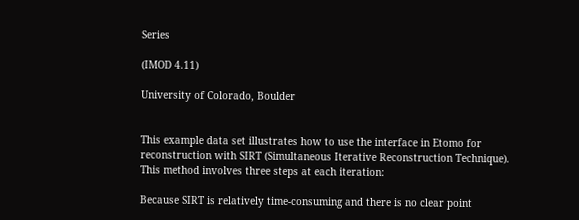Series

(IMOD 4.11)

University of Colorado, Boulder


This example data set illustrates how to use the interface in Etomo for reconstruction with SIRT (Simultaneous Iterative Reconstruction Technique).  This method involves three steps at each iteration:

Because SIRT is relatively time-consuming and there is no clear point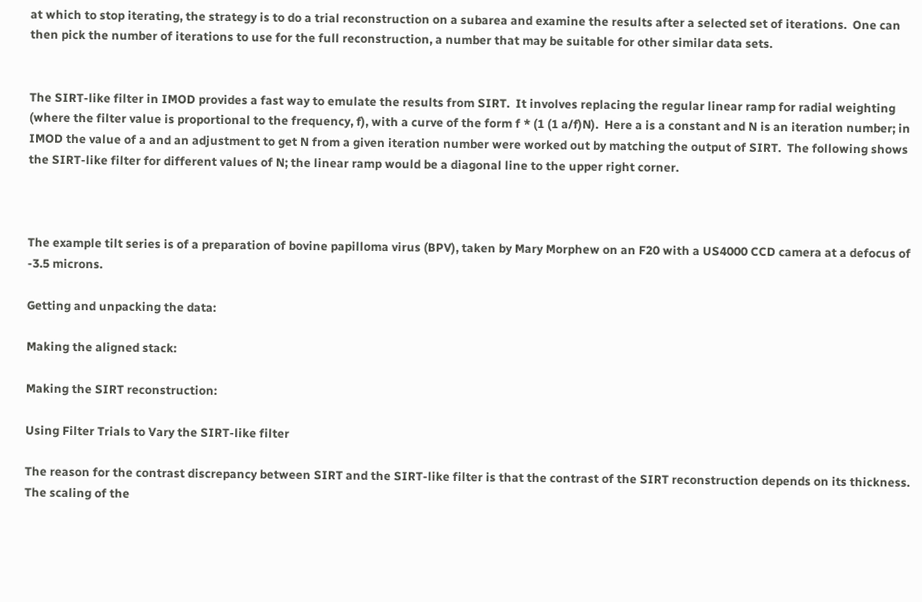at which to stop iterating, the strategy is to do a trial reconstruction on a subarea and examine the results after a selected set of iterations.  One can then pick the number of iterations to use for the full reconstruction, a number that may be suitable for other similar data sets.


The SIRT-like filter in IMOD provides a fast way to emulate the results from SIRT.  It involves replacing the regular linear ramp for radial weighting (where the filter value is proportional to the frequency, f), with a curve of the form f * (1 (1 a/f)N).  Here a is a constant and N is an iteration number; in IMOD the value of a and an adjustment to get N from a given iteration number were worked out by matching the output of SIRT.  The following shows the SIRT-like filter for different values of N; the linear ramp would be a diagonal line to the upper right corner.



The example tilt series is of a preparation of bovine papilloma virus (BPV), taken by Mary Morphew on an F20 with a US4000 CCD camera at a defocus of -3.5 microns.

Getting and unpacking the data:

Making the aligned stack:

Making the SIRT reconstruction:

Using Filter Trials to Vary the SIRT-like filter

The reason for the contrast discrepancy between SIRT and the SIRT-like filter is that the contrast of the SIRT reconstruction depends on its thickness.  The scaling of the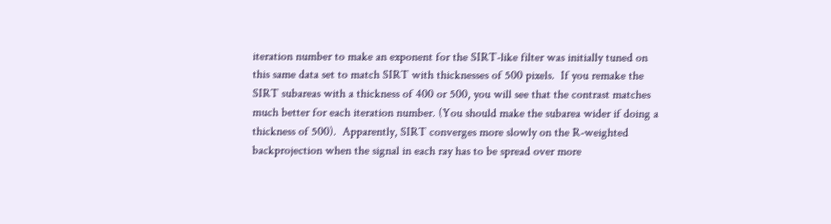iteration number to make an exponent for the SIRT-like filter was initially tuned on this same data set to match SIRT with thicknesses of 500 pixels.  If you remake the SIRT subareas with a thickness of 400 or 500, you will see that the contrast matches much better for each iteration number. (You should make the subarea wider if doing a thickness of 500).  Apparently, SIRT converges more slowly on the R-weighted backprojection when the signal in each ray has to be spread over more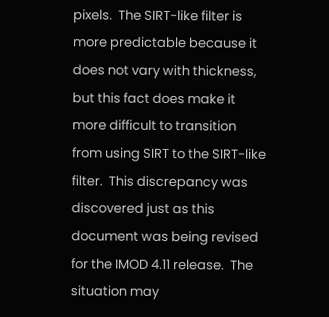pixels.  The SIRT-like filter is more predictable because it does not vary with thickness, but this fact does make it more difficult to transition from using SIRT to the SIRT-like filter.  This discrepancy was discovered just as this document was being revised for the IMOD 4.11 release.  The situation may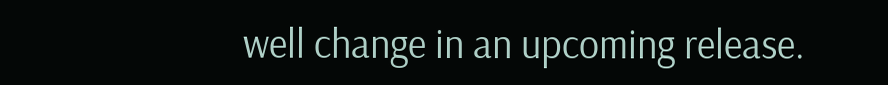well change in an upcoming release.